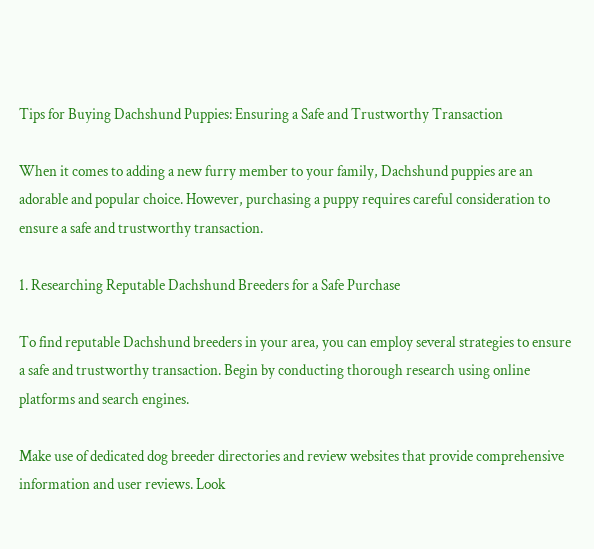Tips for Buying Dachshund Puppies: Ensuring a Safe and Trustworthy Transaction

When it comes to adding a new furry member to your family, Dachshund puppies are an adorable and popular choice. However, purchasing a puppy requires careful consideration to ensure a safe and trustworthy transaction.

1. Researching Reputable Dachshund Breeders for a Safe Purchase

To find reputable Dachshund breeders in your area, you can employ several strategies to ensure a safe and trustworthy transaction. Begin by conducting thorough research using online platforms and search engines.

Make use of dedicated dog breeder directories and review websites that provide comprehensive information and user reviews. Look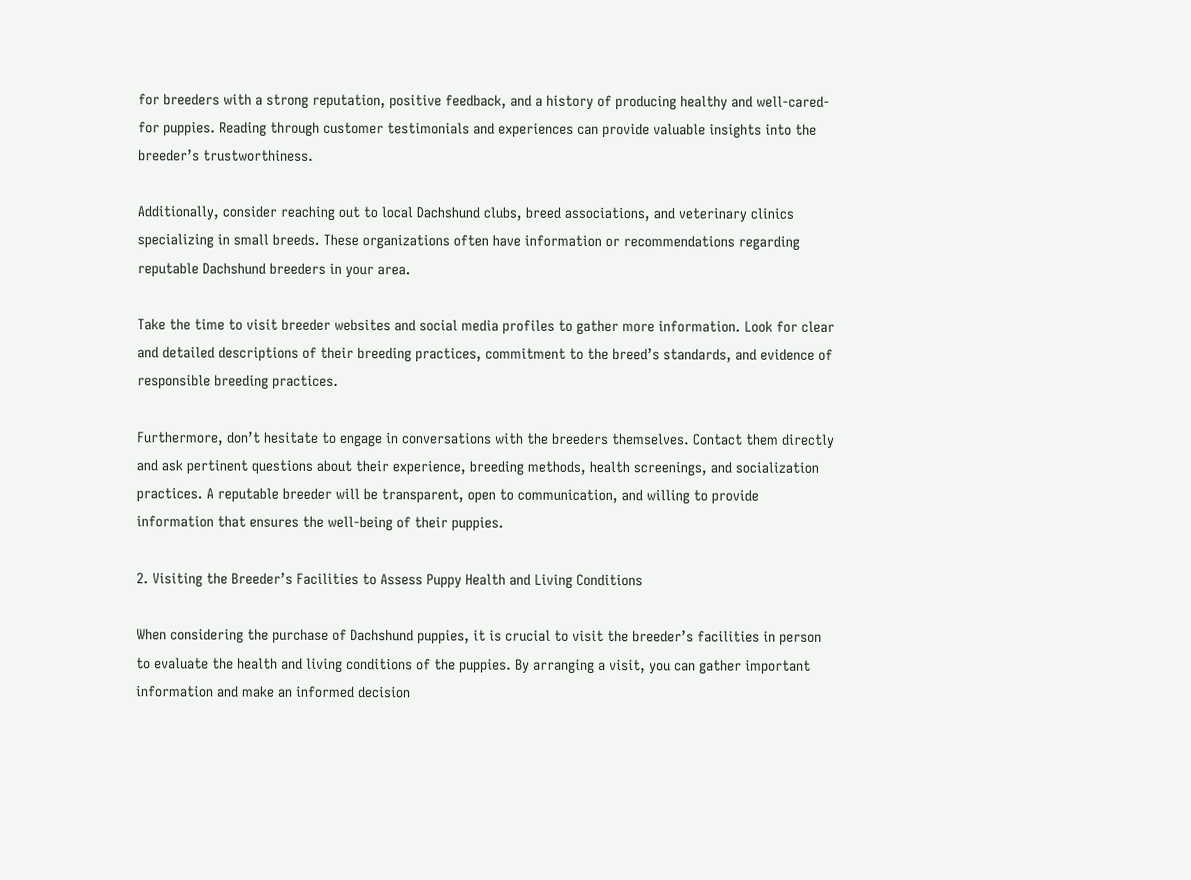for breeders with a strong reputation, positive feedback, and a history of producing healthy and well-cared-for puppies. Reading through customer testimonials and experiences can provide valuable insights into the breeder’s trustworthiness.

Additionally, consider reaching out to local Dachshund clubs, breed associations, and veterinary clinics specializing in small breeds. These organizations often have information or recommendations regarding reputable Dachshund breeders in your area.

Take the time to visit breeder websites and social media profiles to gather more information. Look for clear and detailed descriptions of their breeding practices, commitment to the breed’s standards, and evidence of responsible breeding practices.

Furthermore, don’t hesitate to engage in conversations with the breeders themselves. Contact them directly and ask pertinent questions about their experience, breeding methods, health screenings, and socialization practices. A reputable breeder will be transparent, open to communication, and willing to provide information that ensures the well-being of their puppies.

2. Visiting the Breeder’s Facilities to Assess Puppy Health and Living Conditions

When considering the purchase of Dachshund puppies, it is crucial to visit the breeder’s facilities in person to evaluate the health and living conditions of the puppies. By arranging a visit, you can gather important information and make an informed decision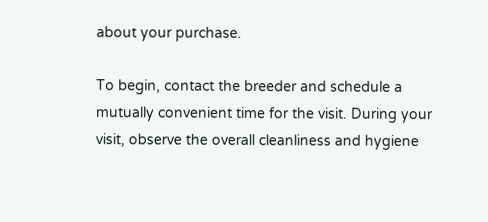about your purchase.

To begin, contact the breeder and schedule a mutually convenient time for the visit. During your visit, observe the overall cleanliness and hygiene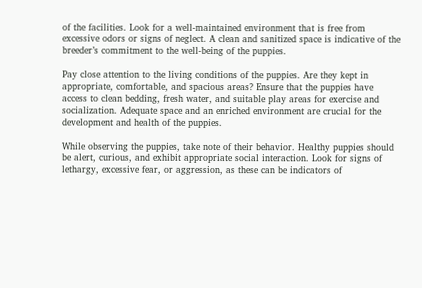of the facilities. Look for a well-maintained environment that is free from excessive odors or signs of neglect. A clean and sanitized space is indicative of the breeder’s commitment to the well-being of the puppies.

Pay close attention to the living conditions of the puppies. Are they kept in appropriate, comfortable, and spacious areas? Ensure that the puppies have access to clean bedding, fresh water, and suitable play areas for exercise and socialization. Adequate space and an enriched environment are crucial for the development and health of the puppies.

While observing the puppies, take note of their behavior. Healthy puppies should be alert, curious, and exhibit appropriate social interaction. Look for signs of lethargy, excessive fear, or aggression, as these can be indicators of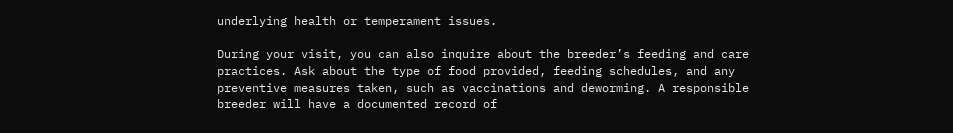underlying health or temperament issues.

During your visit, you can also inquire about the breeder’s feeding and care practices. Ask about the type of food provided, feeding schedules, and any preventive measures taken, such as vaccinations and deworming. A responsible breeder will have a documented record of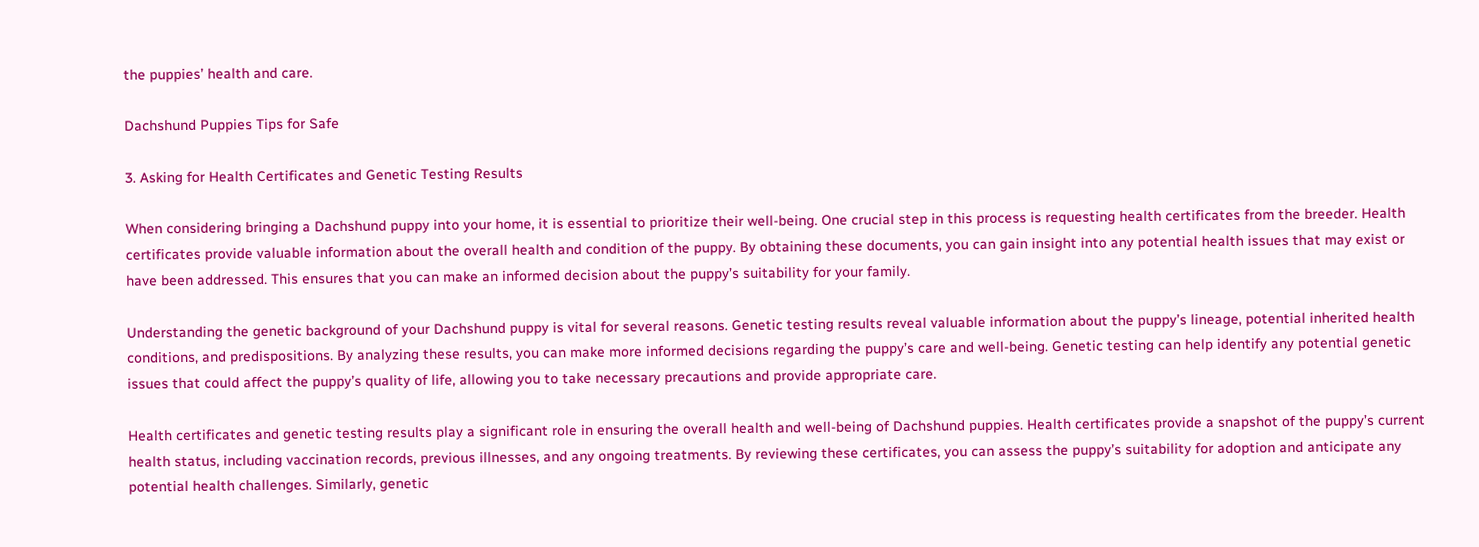the puppies’ health and care.

Dachshund Puppies Tips for Safe

3. Asking for Health Certificates and Genetic Testing Results

When considering bringing a Dachshund puppy into your home, it is essential to prioritize their well-being. One crucial step in this process is requesting health certificates from the breeder. Health certificates provide valuable information about the overall health and condition of the puppy. By obtaining these documents, you can gain insight into any potential health issues that may exist or have been addressed. This ensures that you can make an informed decision about the puppy’s suitability for your family.

Understanding the genetic background of your Dachshund puppy is vital for several reasons. Genetic testing results reveal valuable information about the puppy’s lineage, potential inherited health conditions, and predispositions. By analyzing these results, you can make more informed decisions regarding the puppy’s care and well-being. Genetic testing can help identify any potential genetic issues that could affect the puppy’s quality of life, allowing you to take necessary precautions and provide appropriate care.

Health certificates and genetic testing results play a significant role in ensuring the overall health and well-being of Dachshund puppies. Health certificates provide a snapshot of the puppy’s current health status, including vaccination records, previous illnesses, and any ongoing treatments. By reviewing these certificates, you can assess the puppy’s suitability for adoption and anticipate any potential health challenges. Similarly, genetic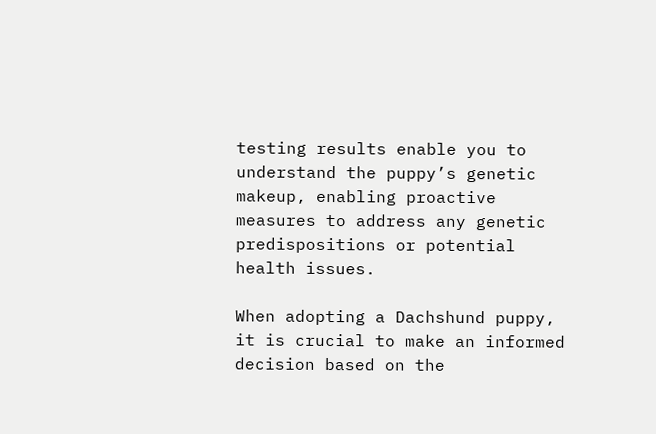testing results enable you to understand the puppy’s genetic makeup, enabling proactive measures to address any genetic predispositions or potential health issues.

When adopting a Dachshund puppy, it is crucial to make an informed decision based on the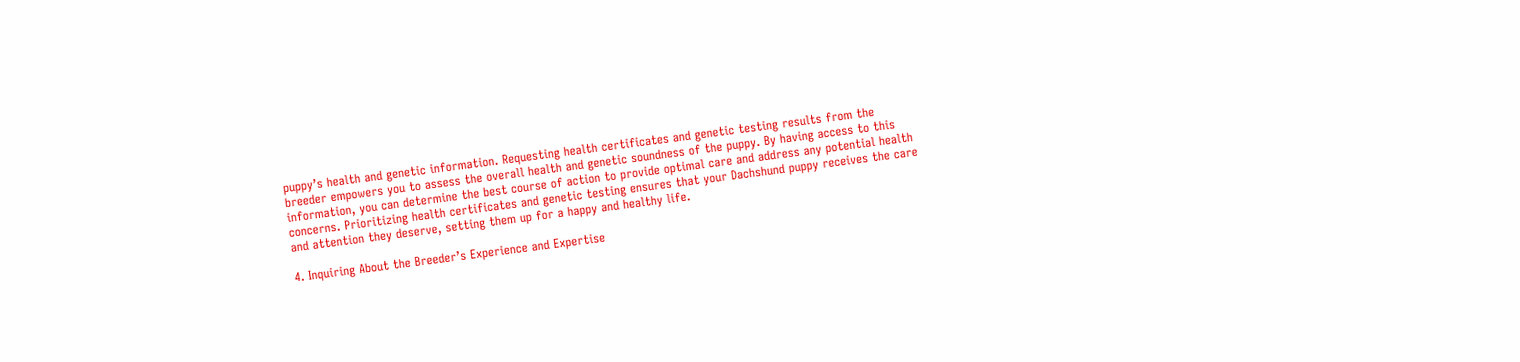puppy’s health and genetic information. Requesting health certificates and genetic testing results from the breeder empowers you to assess the overall health and genetic soundness of the puppy. By having access to this information, you can determine the best course of action to provide optimal care and address any potential health concerns. Prioritizing health certificates and genetic testing ensures that your Dachshund puppy receives the care and attention they deserve, setting them up for a happy and healthy life.

4. Inquiring About the Breeder’s Experience and Expertise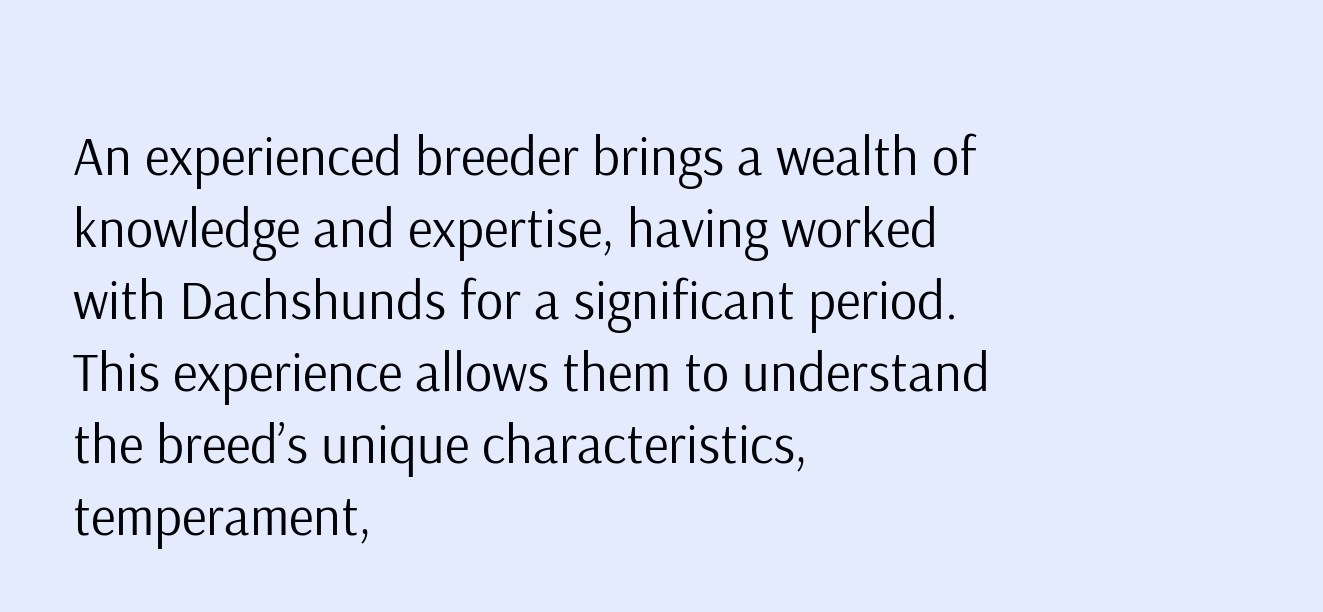An experienced breeder brings a wealth of knowledge and expertise, having worked with Dachshunds for a significant period. This experience allows them to understand the breed’s unique characteristics, temperament,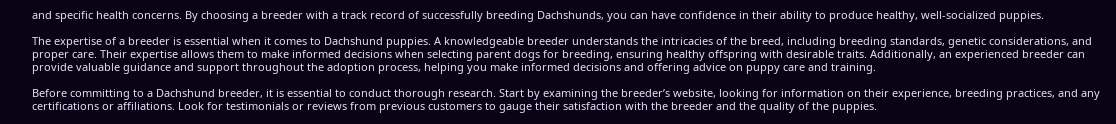and specific health concerns. By choosing a breeder with a track record of successfully breeding Dachshunds, you can have confidence in their ability to produce healthy, well-socialized puppies.

The expertise of a breeder is essential when it comes to Dachshund puppies. A knowledgeable breeder understands the intricacies of the breed, including breeding standards, genetic considerations, and proper care. Their expertise allows them to make informed decisions when selecting parent dogs for breeding, ensuring healthy offspring with desirable traits. Additionally, an experienced breeder can provide valuable guidance and support throughout the adoption process, helping you make informed decisions and offering advice on puppy care and training.

Before committing to a Dachshund breeder, it is essential to conduct thorough research. Start by examining the breeder’s website, looking for information on their experience, breeding practices, and any certifications or affiliations. Look for testimonials or reviews from previous customers to gauge their satisfaction with the breeder and the quality of the puppies.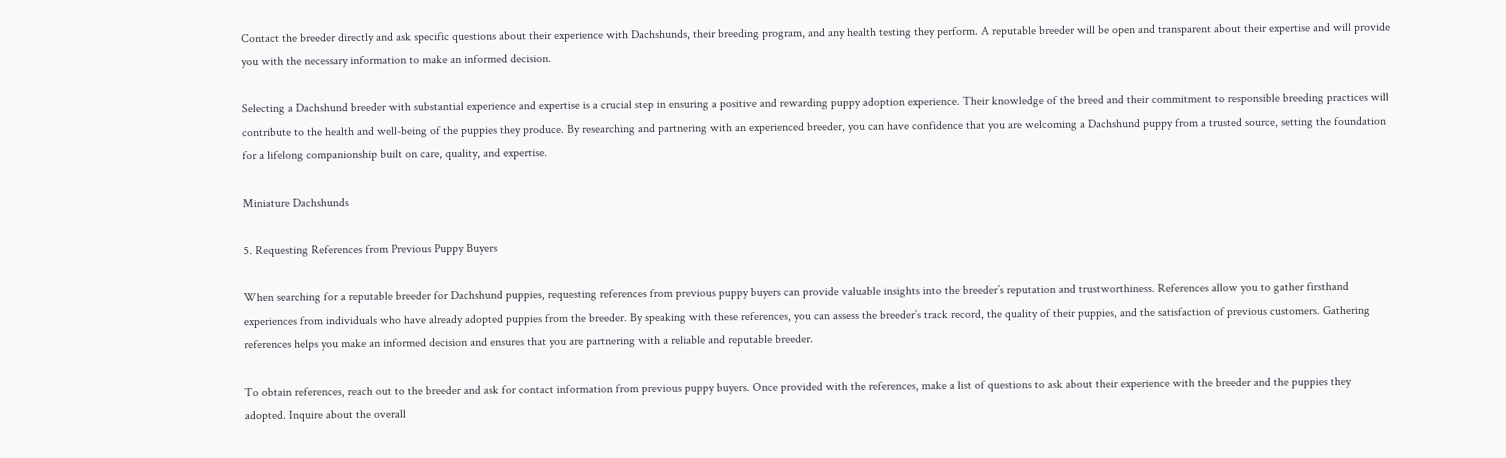Contact the breeder directly and ask specific questions about their experience with Dachshunds, their breeding program, and any health testing they perform. A reputable breeder will be open and transparent about their expertise and will provide you with the necessary information to make an informed decision.

Selecting a Dachshund breeder with substantial experience and expertise is a crucial step in ensuring a positive and rewarding puppy adoption experience. Their knowledge of the breed and their commitment to responsible breeding practices will contribute to the health and well-being of the puppies they produce. By researching and partnering with an experienced breeder, you can have confidence that you are welcoming a Dachshund puppy from a trusted source, setting the foundation for a lifelong companionship built on care, quality, and expertise.

Miniature Dachshunds

5. Requesting References from Previous Puppy Buyers

When searching for a reputable breeder for Dachshund puppies, requesting references from previous puppy buyers can provide valuable insights into the breeder’s reputation and trustworthiness. References allow you to gather firsthand experiences from individuals who have already adopted puppies from the breeder. By speaking with these references, you can assess the breeder’s track record, the quality of their puppies, and the satisfaction of previous customers. Gathering references helps you make an informed decision and ensures that you are partnering with a reliable and reputable breeder.

To obtain references, reach out to the breeder and ask for contact information from previous puppy buyers. Once provided with the references, make a list of questions to ask about their experience with the breeder and the puppies they adopted. Inquire about the overall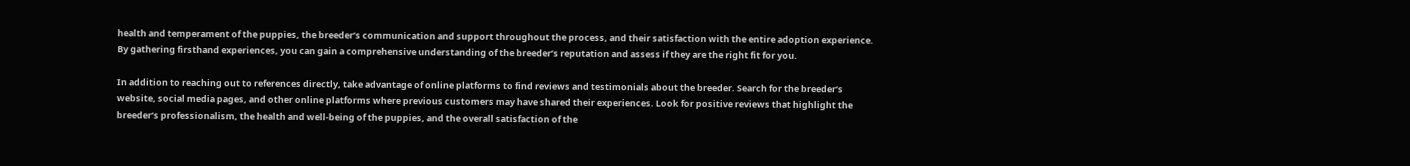health and temperament of the puppies, the breeder’s communication and support throughout the process, and their satisfaction with the entire adoption experience. By gathering firsthand experiences, you can gain a comprehensive understanding of the breeder’s reputation and assess if they are the right fit for you.

In addition to reaching out to references directly, take advantage of online platforms to find reviews and testimonials about the breeder. Search for the breeder’s website, social media pages, and other online platforms where previous customers may have shared their experiences. Look for positive reviews that highlight the breeder’s professionalism, the health and well-being of the puppies, and the overall satisfaction of the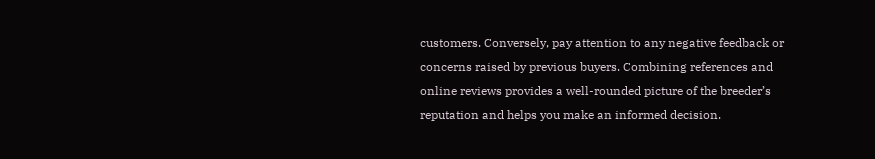customers. Conversely, pay attention to any negative feedback or concerns raised by previous buyers. Combining references and online reviews provides a well-rounded picture of the breeder’s reputation and helps you make an informed decision.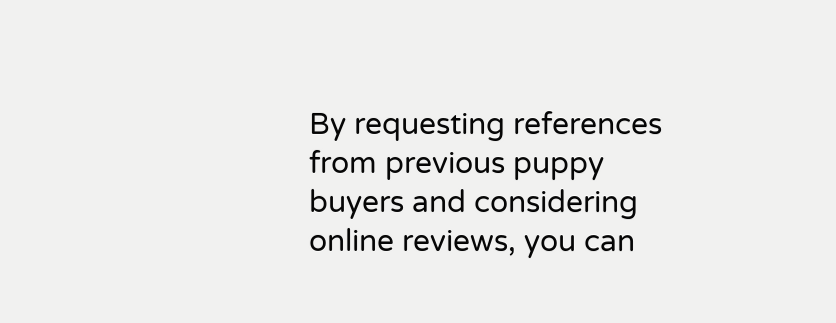By requesting references from previous puppy buyers and considering online reviews, you can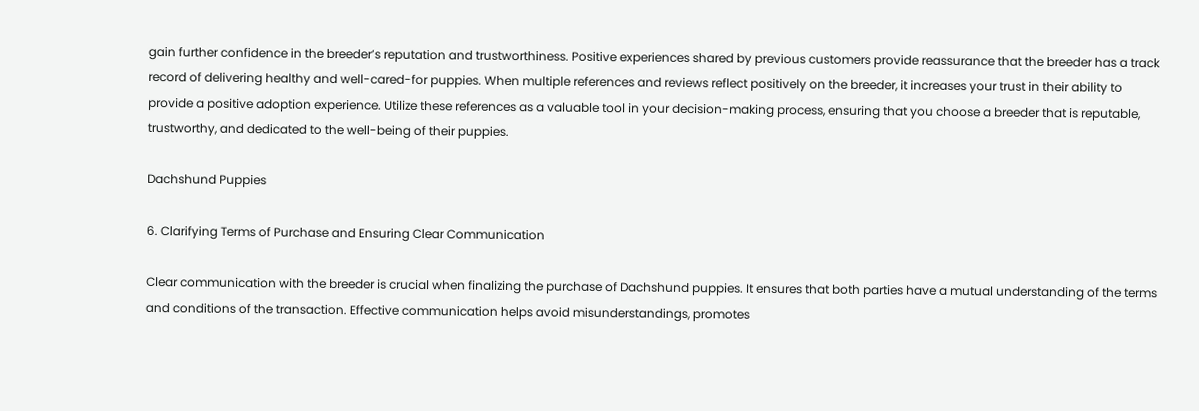gain further confidence in the breeder’s reputation and trustworthiness. Positive experiences shared by previous customers provide reassurance that the breeder has a track record of delivering healthy and well-cared-for puppies. When multiple references and reviews reflect positively on the breeder, it increases your trust in their ability to provide a positive adoption experience. Utilize these references as a valuable tool in your decision-making process, ensuring that you choose a breeder that is reputable, trustworthy, and dedicated to the well-being of their puppies.

Dachshund Puppies

6. Clarifying Terms of Purchase and Ensuring Clear Communication

Clear communication with the breeder is crucial when finalizing the purchase of Dachshund puppies. It ensures that both parties have a mutual understanding of the terms and conditions of the transaction. Effective communication helps avoid misunderstandings, promotes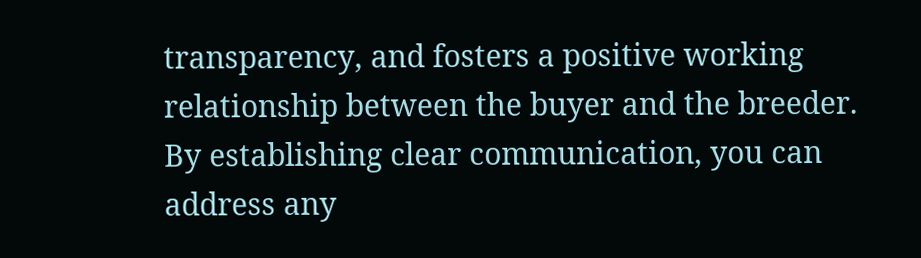transparency, and fosters a positive working relationship between the buyer and the breeder. By establishing clear communication, you can address any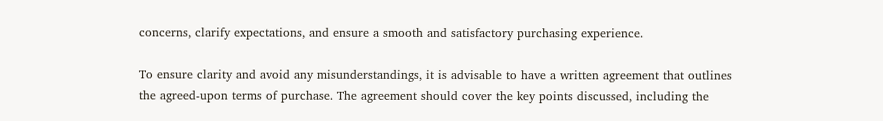concerns, clarify expectations, and ensure a smooth and satisfactory purchasing experience.

To ensure clarity and avoid any misunderstandings, it is advisable to have a written agreement that outlines the agreed-upon terms of purchase. The agreement should cover the key points discussed, including the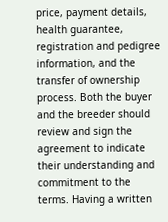price, payment details, health guarantee, registration and pedigree information, and the transfer of ownership process. Both the buyer and the breeder should review and sign the agreement to indicate their understanding and commitment to the terms. Having a written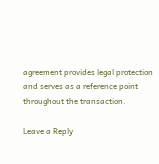agreement provides legal protection and serves as a reference point throughout the transaction.

Leave a Reply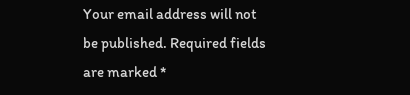Your email address will not be published. Required fields are marked *